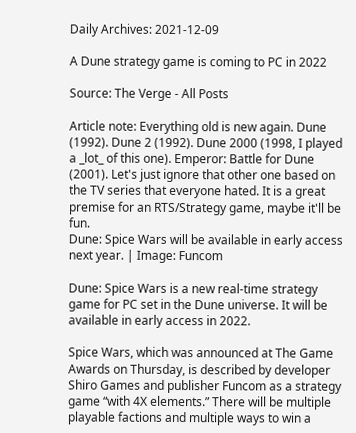Daily Archives: 2021-12-09

A Dune strategy game is coming to PC in 2022

Source: The Verge - All Posts

Article note: Everything old is new again. Dune (1992). Dune 2 (1992). Dune 2000 (1998, I played a _lot_ of this one). Emperor: Battle for Dune (2001). Let's just ignore that other one based on the TV series that everyone hated. It is a great premise for an RTS/Strategy game, maybe it'll be fun.
Dune: Spice Wars will be available in early access next year. | Image: Funcom

Dune: Spice Wars is a new real-time strategy game for PC set in the Dune universe. It will be available in early access in 2022.

Spice Wars, which was announced at The Game Awards on Thursday, is described by developer Shiro Games and publisher Funcom as a strategy game “with 4X elements.” There will be multiple playable factions and multiple ways to win a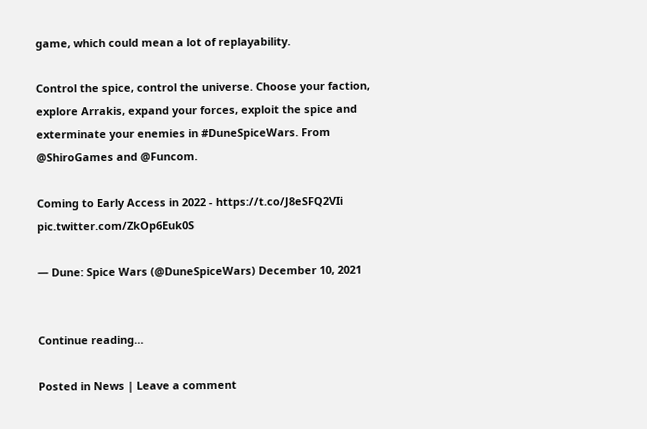game, which could mean a lot of replayability.

Control the spice, control the universe. Choose your faction, explore Arrakis, expand your forces, exploit the spice and exterminate your enemies in #DuneSpiceWars. From @ShiroGames and @Funcom.

Coming to Early Access in 2022 - https://t.co/J8eSFQ2VIi pic.twitter.com/ZkOp6Euk0S

— Dune: Spice Wars (@DuneSpiceWars) December 10, 2021


Continue reading…

Posted in News | Leave a comment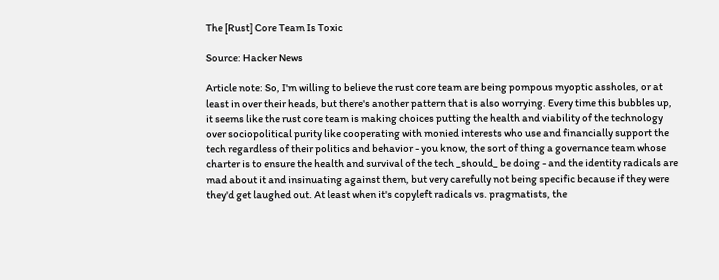The [Rust] Core Team Is Toxic

Source: Hacker News

Article note: So, I'm willing to believe the rust core team are being pompous myoptic assholes, or at least in over their heads, but there's another pattern that is also worrying. Every time this bubbles up, it seems like the rust core team is making choices putting the health and viability of the technology over sociopolitical purity like cooperating with monied interests who use and financially support the tech regardless of their politics and behavior - you know, the sort of thing a governance team whose charter is to ensure the health and survival of the tech _should_ be doing - and the identity radicals are mad about it and insinuating against them, but very carefully not being specific because if they were they'd get laughed out. At least when it's copyleft radicals vs. pragmatists, the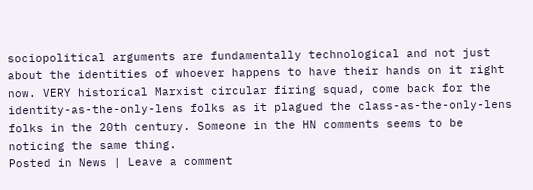sociopolitical arguments are fundamentally technological and not just about the identities of whoever happens to have their hands on it right now. VERY historical Marxist circular firing squad, come back for the identity-as-the-only-lens folks as it plagued the class-as-the-only-lens folks in the 20th century. Someone in the HN comments seems to be noticing the same thing.
Posted in News | Leave a comment